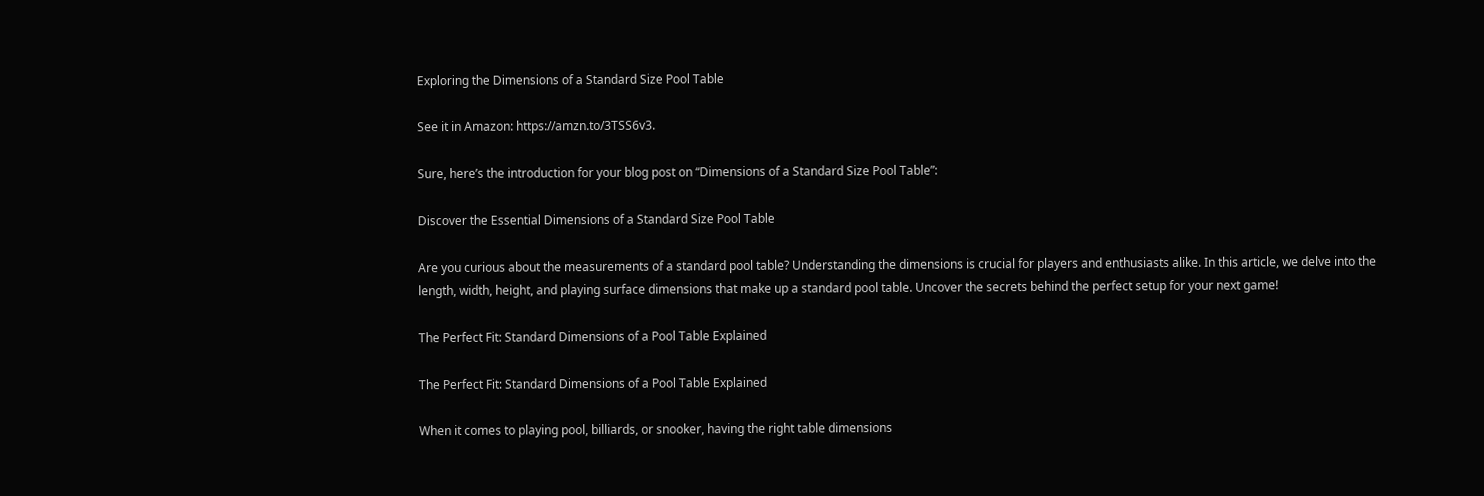Exploring the Dimensions of a Standard Size Pool Table

See it in Amazon: https://amzn.to/3TSS6v3.

Sure, here’s the introduction for your blog post on “Dimensions of a Standard Size Pool Table”:

Discover the Essential Dimensions of a Standard Size Pool Table

Are you curious about the measurements of a standard pool table? Understanding the dimensions is crucial for players and enthusiasts alike. In this article, we delve into the length, width, height, and playing surface dimensions that make up a standard pool table. Uncover the secrets behind the perfect setup for your next game!

The Perfect Fit: Standard Dimensions of a Pool Table Explained

The Perfect Fit: Standard Dimensions of a Pool Table Explained

When it comes to playing pool, billiards, or snooker, having the right table dimensions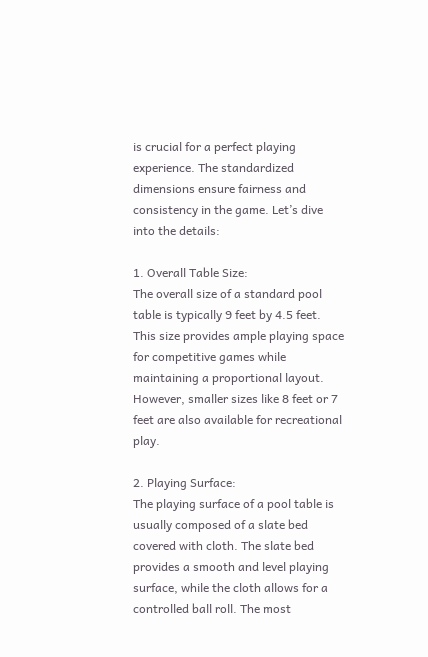is crucial for a perfect playing experience. The standardized dimensions ensure fairness and consistency in the game. Let’s dive into the details:

1. Overall Table Size:
The overall size of a standard pool table is typically 9 feet by 4.5 feet. This size provides ample playing space for competitive games while maintaining a proportional layout. However, smaller sizes like 8 feet or 7 feet are also available for recreational play.

2. Playing Surface:
The playing surface of a pool table is usually composed of a slate bed covered with cloth. The slate bed provides a smooth and level playing surface, while the cloth allows for a controlled ball roll. The most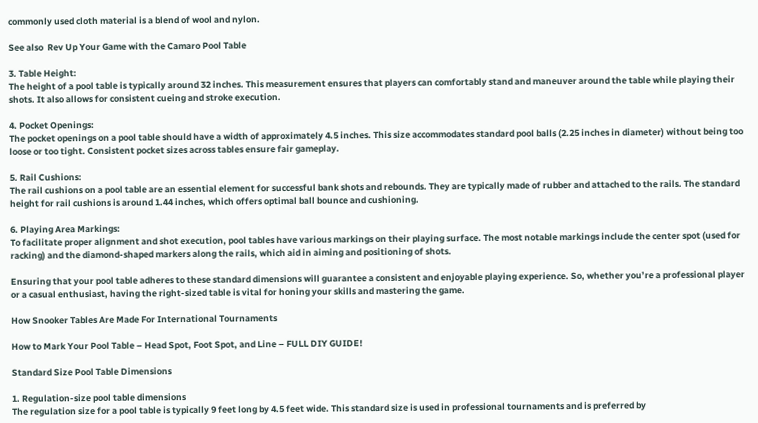commonly used cloth material is a blend of wool and nylon.

See also  Rev Up Your Game with the Camaro Pool Table

3. Table Height:
The height of a pool table is typically around 32 inches. This measurement ensures that players can comfortably stand and maneuver around the table while playing their shots. It also allows for consistent cueing and stroke execution.

4. Pocket Openings:
The pocket openings on a pool table should have a width of approximately 4.5 inches. This size accommodates standard pool balls (2.25 inches in diameter) without being too loose or too tight. Consistent pocket sizes across tables ensure fair gameplay.

5. Rail Cushions:
The rail cushions on a pool table are an essential element for successful bank shots and rebounds. They are typically made of rubber and attached to the rails. The standard height for rail cushions is around 1.44 inches, which offers optimal ball bounce and cushioning.

6. Playing Area Markings:
To facilitate proper alignment and shot execution, pool tables have various markings on their playing surface. The most notable markings include the center spot (used for racking) and the diamond-shaped markers along the rails, which aid in aiming and positioning of shots.

Ensuring that your pool table adheres to these standard dimensions will guarantee a consistent and enjoyable playing experience. So, whether you’re a professional player or a casual enthusiast, having the right-sized table is vital for honing your skills and mastering the game.

How Snooker Tables Are Made For International Tournaments

How to Mark Your Pool Table – Head Spot, Foot Spot, and Line – FULL DIY GUIDE!

Standard Size Pool Table Dimensions

1. Regulation-size pool table dimensions
The regulation size for a pool table is typically 9 feet long by 4.5 feet wide. This standard size is used in professional tournaments and is preferred by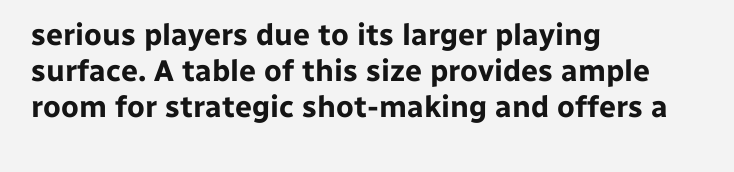serious players due to its larger playing surface. A table of this size provides ample room for strategic shot-making and offers a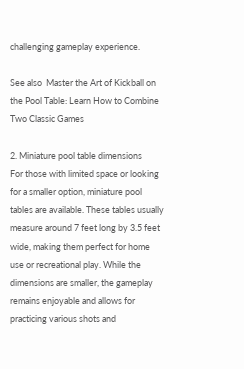challenging gameplay experience.

See also  Master the Art of Kickball on the Pool Table: Learn How to Combine Two Classic Games

2. Miniature pool table dimensions
For those with limited space or looking for a smaller option, miniature pool tables are available. These tables usually measure around 7 feet long by 3.5 feet wide, making them perfect for home use or recreational play. While the dimensions are smaller, the gameplay remains enjoyable and allows for practicing various shots and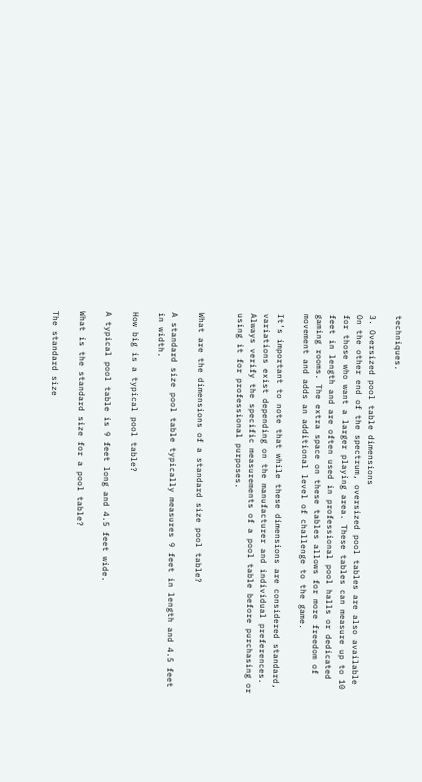techniques.

3. Oversized pool table dimensions
On the other end of the spectrum, oversized pool tables are also available for those who want a larger playing area. These tables can measure up to 10 feet in length and are often used in professional pool halls or dedicated gaming rooms. The extra space on these tables allows for more freedom of movement and adds an additional level of challenge to the game.

It’s important to note that while these dimensions are considered standard, variations exist depending on the manufacturer and individual preferences. Always verify the specific measurements of a pool table before purchasing or using it for professional purposes.


What are the dimensions of a standard size pool table?

A standard size pool table typically measures 9 feet in length and 4.5 feet in width.

How big is a typical pool table?

A typical pool table is 9 feet long and 4.5 feet wide.

What is the standard size for a pool table?

The standard size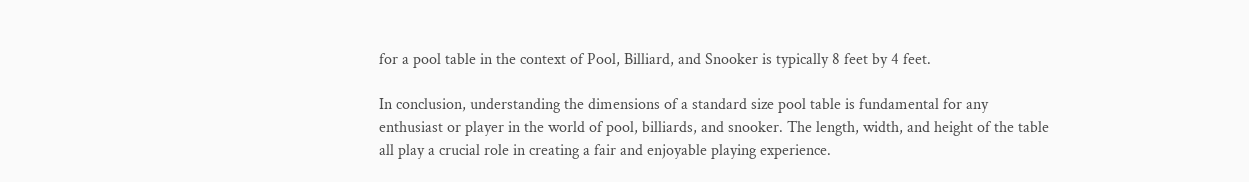for a pool table in the context of Pool, Billiard, and Snooker is typically 8 feet by 4 feet.

In conclusion, understanding the dimensions of a standard size pool table is fundamental for any enthusiast or player in the world of pool, billiards, and snooker. The length, width, and height of the table all play a crucial role in creating a fair and enjoyable playing experience.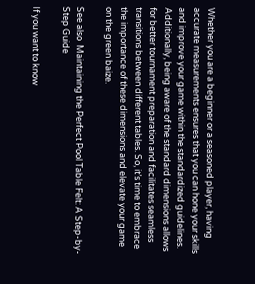Whether you are a beginner or a seasoned player, having accurate measurements ensures that you can hone your skills and improve your game within the standardized guidelines. Additionally, being aware of the standard dimensions allows for better tournament preparation and facilitates seamless transitions between different tables. So, it’s time to embrace the importance of these dimensions and elevate your game on the green baize.

See also  Maintaining the Perfect Pool Table Felt: A Step-by-Step Guide

If you want to know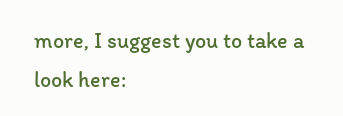more, I suggest you to take a look here: